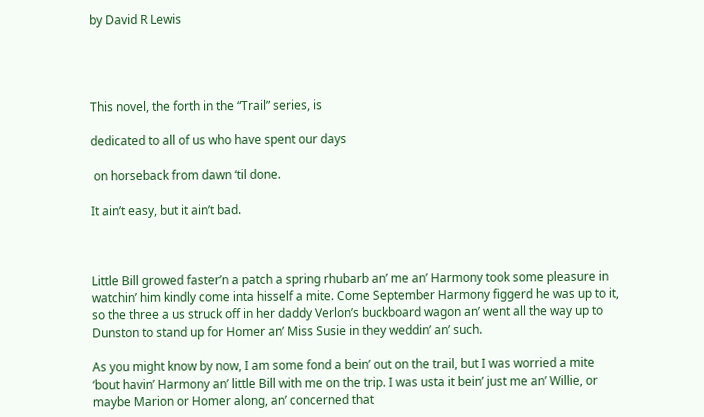by David R Lewis




This novel, the forth in the “Trail” series, is

dedicated to all of us who have spent our days

 on horseback from dawn ‘til done.

It ain’t easy, but it ain’t bad.



Little Bill growed faster’n a patch a spring rhubarb an’ me an’ Harmony took some pleasure in watchin’ him kindly come inta hisself a mite. Come September Harmony figgerd he was up to it, so the three a us struck off in her daddy Verlon’s buckboard wagon an’ went all the way up to Dunston to stand up for Homer an’ Miss Susie in they weddin’ an’ such.

As you might know by now, I am some fond a bein’ out on the trail, but I was worried a mite ‘bout havin’ Harmony an’ little Bill with me on the trip. I was usta it bein’ just me an’ Willie, or maybe Marion or Homer along, an’ concerned that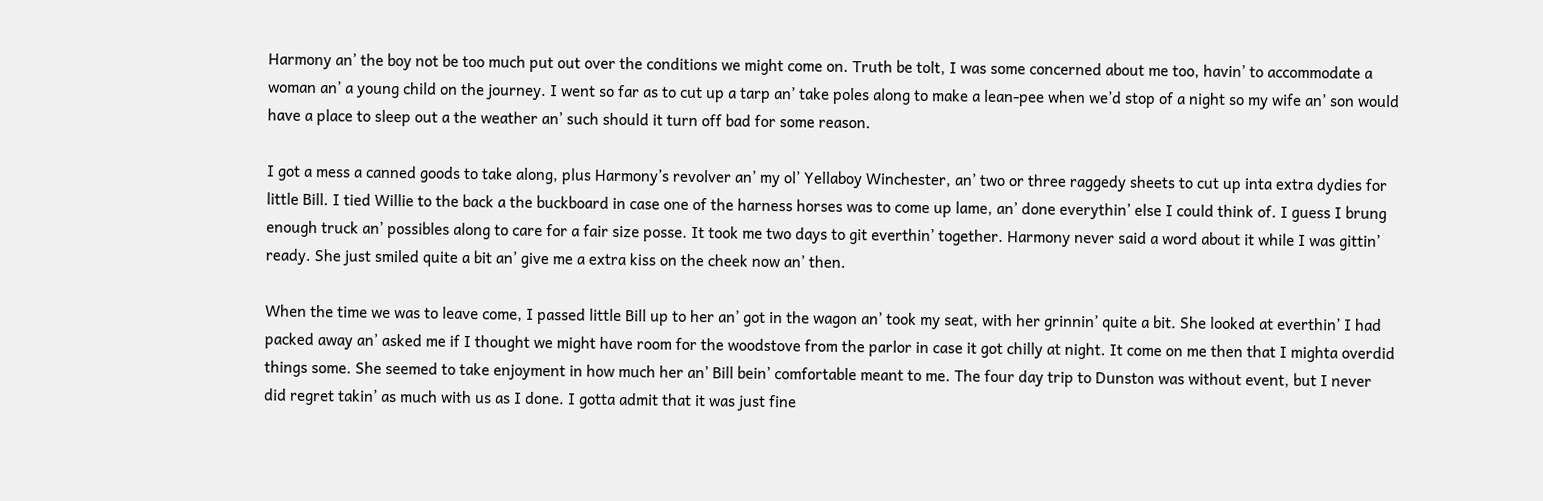Harmony an’ the boy not be too much put out over the conditions we might come on. Truth be tolt, I was some concerned about me too, havin’ to accommodate a woman an’ a young child on the journey. I went so far as to cut up a tarp an’ take poles along to make a lean-pee when we’d stop of a night so my wife an’ son would have a place to sleep out a the weather an’ such should it turn off bad for some reason.

I got a mess a canned goods to take along, plus Harmony’s revolver an’ my ol’ Yellaboy Winchester, an’ two or three raggedy sheets to cut up inta extra dydies for little Bill. I tied Willie to the back a the buckboard in case one of the harness horses was to come up lame, an’ done everythin’ else I could think of. I guess I brung enough truck an’ possibles along to care for a fair size posse. It took me two days to git everthin’ together. Harmony never said a word about it while I was gittin’ ready. She just smiled quite a bit an’ give me a extra kiss on the cheek now an’ then.

When the time we was to leave come, I passed little Bill up to her an’ got in the wagon an’ took my seat, with her grinnin’ quite a bit. She looked at everthin’ I had packed away an’ asked me if I thought we might have room for the woodstove from the parlor in case it got chilly at night. It come on me then that I mighta overdid things some. She seemed to take enjoyment in how much her an’ Bill bein’ comfortable meant to me. The four day trip to Dunston was without event, but I never did regret takin’ as much with us as I done. I gotta admit that it was just fine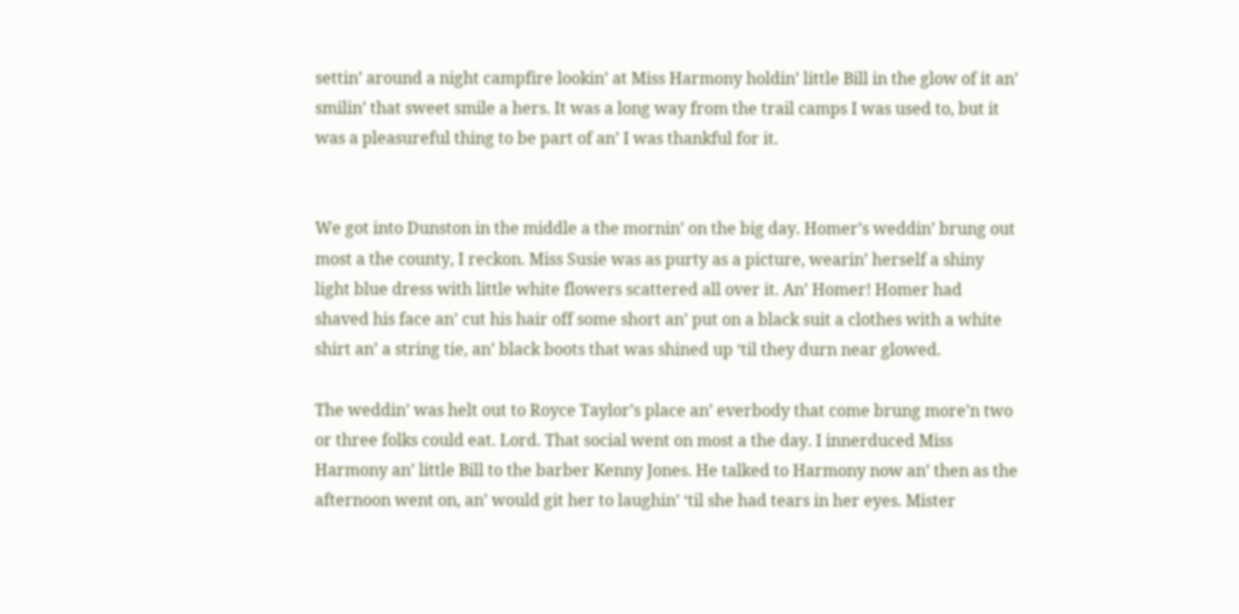settin’ around a night campfire lookin’ at Miss Harmony holdin’ little Bill in the glow of it an’ smilin’ that sweet smile a hers. It was a long way from the trail camps I was used to, but it was a pleasureful thing to be part of an’ I was thankful for it.


We got into Dunston in the middle a the mornin’ on the big day. Homer’s weddin’ brung out most a the county, I reckon. Miss Susie was as purty as a picture, wearin’ herself a shiny light blue dress with little white flowers scattered all over it. An’ Homer! Homer had shaved his face an’ cut his hair off some short an’ put on a black suit a clothes with a white shirt an’ a string tie, an’ black boots that was shined up ‘til they durn near glowed.

The weddin’ was helt out to Royce Taylor’s place an’ everbody that come brung more’n two or three folks could eat. Lord. That social went on most a the day. I innerduced Miss Harmony an’ little Bill to the barber Kenny Jones. He talked to Harmony now an’ then as the afternoon went on, an’ would git her to laughin’ ‘til she had tears in her eyes. Mister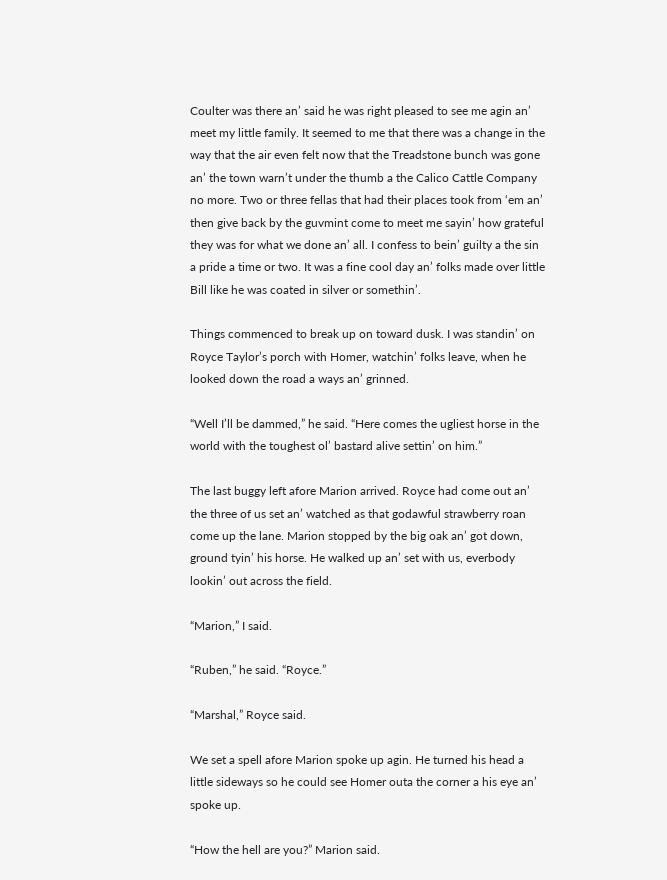Coulter was there an’ said he was right pleased to see me agin an’ meet my little family. It seemed to me that there was a change in the way that the air even felt now that the Treadstone bunch was gone an’ the town warn’t under the thumb a the Calico Cattle Company no more. Two or three fellas that had their places took from ‘em an’ then give back by the guvmint come to meet me sayin’ how grateful they was for what we done an’ all. I confess to bein’ guilty a the sin a pride a time or two. It was a fine cool day an’ folks made over little Bill like he was coated in silver or somethin’.

Things commenced to break up on toward dusk. I was standin’ on Royce Taylor’s porch with Homer, watchin’ folks leave, when he looked down the road a ways an’ grinned.

“Well I’ll be dammed,” he said. “Here comes the ugliest horse in the world with the toughest ol’ bastard alive settin’ on him.”

The last buggy left afore Marion arrived. Royce had come out an’ the three of us set an’ watched as that godawful strawberry roan come up the lane. Marion stopped by the big oak an’ got down, ground tyin’ his horse. He walked up an’ set with us, everbody lookin’ out across the field.

“Marion,” I said.

“Ruben,” he said. “Royce.”

“Marshal,” Royce said.

We set a spell afore Marion spoke up agin. He turned his head a little sideways so he could see Homer outa the corner a his eye an’ spoke up.

“How the hell are you?” Marion said.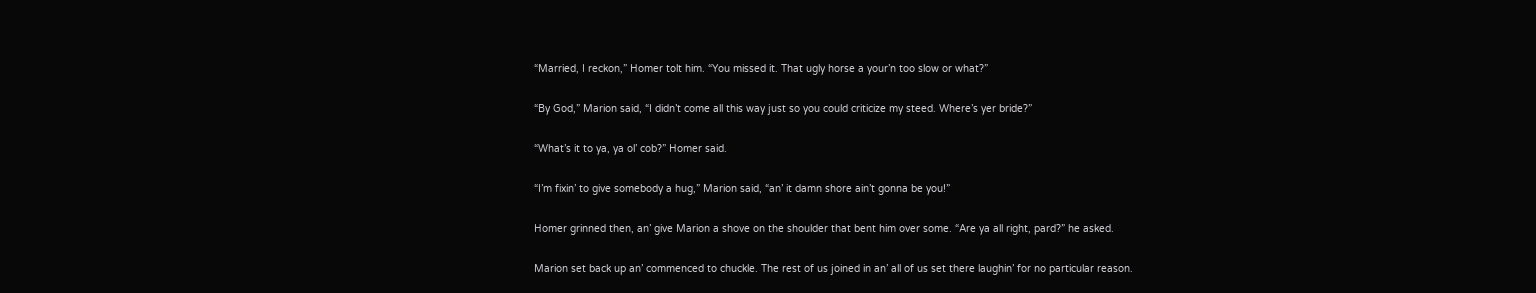“Married, I reckon,” Homer tolt him. “You missed it. That ugly horse a your’n too slow or what?”

“By God,” Marion said, “I didn’t come all this way just so you could criticize my steed. Where’s yer bride?”

“What’s it to ya, ya ol’ cob?” Homer said.

“I’m fixin’ to give somebody a hug,” Marion said, “an’ it damn shore ain’t gonna be you!”

Homer grinned then, an’ give Marion a shove on the shoulder that bent him over some. “Are ya all right, pard?” he asked.

Marion set back up an’ commenced to chuckle. The rest of us joined in an’ all of us set there laughin’ for no particular reason.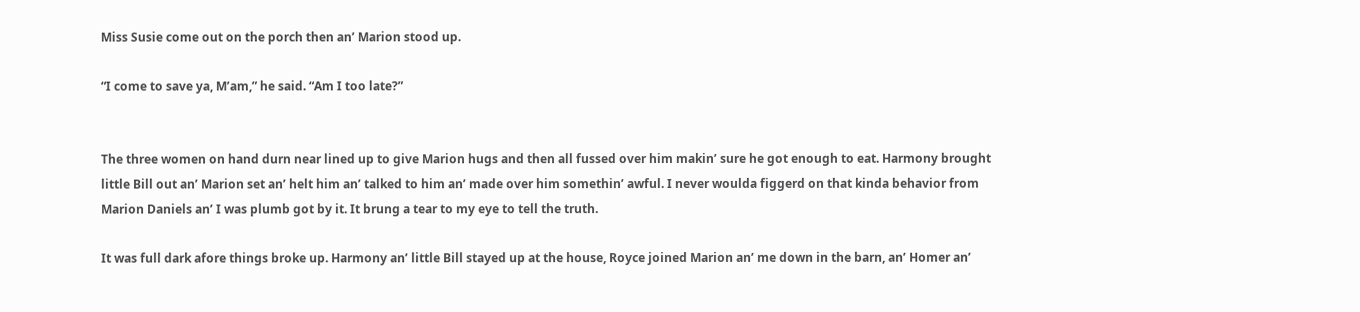Miss Susie come out on the porch then an’ Marion stood up.

“I come to save ya, M’am,” he said. “Am I too late?”


The three women on hand durn near lined up to give Marion hugs and then all fussed over him makin’ sure he got enough to eat. Harmony brought little Bill out an’ Marion set an’ helt him an’ talked to him an’ made over him somethin’ awful. I never woulda figgerd on that kinda behavior from Marion Daniels an’ I was plumb got by it. It brung a tear to my eye to tell the truth.

It was full dark afore things broke up. Harmony an’ little Bill stayed up at the house, Royce joined Marion an’ me down in the barn, an’ Homer an’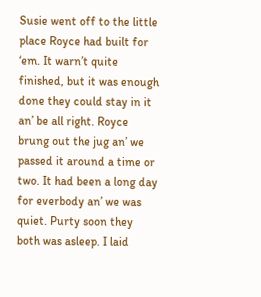Susie went off to the little place Royce had built for ‘em. It warn’t quite finished, but it was enough done they could stay in it an’ be all right. Royce brung out the jug an’ we passed it around a time or two. It had been a long day for everbody an’ we was quiet. Purty soon they both was asleep. I laid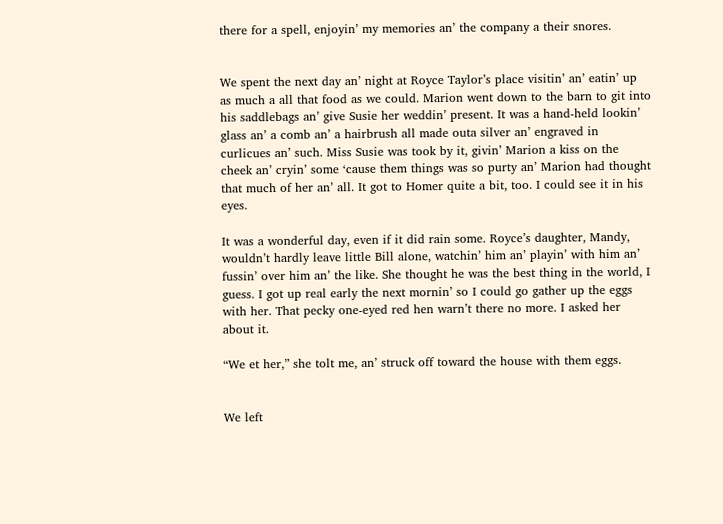there for a spell, enjoyin’ my memories an’ the company a their snores.


We spent the next day an’ night at Royce Taylor’s place visitin’ an’ eatin’ up as much a all that food as we could. Marion went down to the barn to git into his saddlebags an’ give Susie her weddin’ present. It was a hand-held lookin’ glass an’ a comb an’ a hairbrush all made outa silver an’ engraved in curlicues an’ such. Miss Susie was took by it, givin’ Marion a kiss on the cheek an’ cryin’ some ‘cause them things was so purty an’ Marion had thought that much of her an’ all. It got to Homer quite a bit, too. I could see it in his eyes.

It was a wonderful day, even if it did rain some. Royce’s daughter, Mandy, wouldn’t hardly leave little Bill alone, watchin’ him an’ playin’ with him an’ fussin’ over him an’ the like. She thought he was the best thing in the world, I guess. I got up real early the next mornin’ so I could go gather up the eggs with her. That pecky one-eyed red hen warn’t there no more. I asked her about it.

“We et her,” she tolt me, an’ struck off toward the house with them eggs.


We left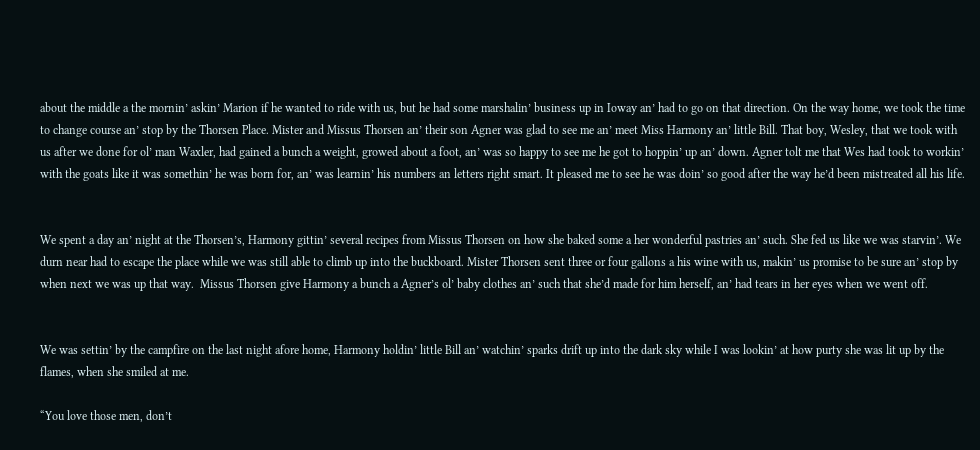about the middle a the mornin’ askin’ Marion if he wanted to ride with us, but he had some marshalin’ business up in Ioway an’ had to go on that direction. On the way home, we took the time to change course an’ stop by the Thorsen Place. Mister and Missus Thorsen an’ their son Agner was glad to see me an’ meet Miss Harmony an’ little Bill. That boy, Wesley, that we took with us after we done for ol’ man Waxler, had gained a bunch a weight, growed about a foot, an’ was so happy to see me he got to hoppin’ up an’ down. Agner tolt me that Wes had took to workin’ with the goats like it was somethin’ he was born for, an’ was learnin’ his numbers an letters right smart. It pleased me to see he was doin’ so good after the way he’d been mistreated all his life.


We spent a day an’ night at the Thorsen’s, Harmony gittin’ several recipes from Missus Thorsen on how she baked some a her wonderful pastries an’ such. She fed us like we was starvin’. We durn near had to escape the place while we was still able to climb up into the buckboard. Mister Thorsen sent three or four gallons a his wine with us, makin’ us promise to be sure an’ stop by when next we was up that way.  Missus Thorsen give Harmony a bunch a Agner’s ol’ baby clothes an’ such that she’d made for him herself, an’ had tears in her eyes when we went off.


We was settin’ by the campfire on the last night afore home, Harmony holdin’ little Bill an’ watchin’ sparks drift up into the dark sky while I was lookin’ at how purty she was lit up by the flames, when she smiled at me.

“You love those men, don’t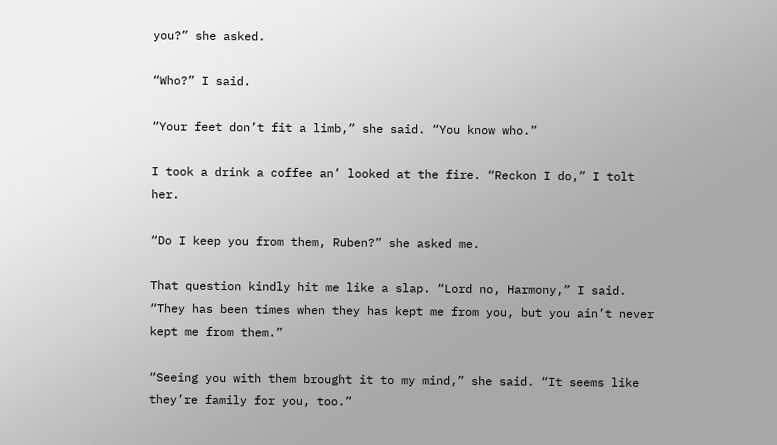you?” she asked.

“Who?” I said.

“Your feet don’t fit a limb,” she said. “You know who.”

I took a drink a coffee an’ looked at the fire. “Reckon I do,” I tolt her.

“Do I keep you from them, Ruben?” she asked me.

That question kindly hit me like a slap. “Lord no, Harmony,” I said. “They has been times when they has kept me from you, but you ain’t never kept me from them.”

“Seeing you with them brought it to my mind,” she said. “It seems like they’re family for you, too.”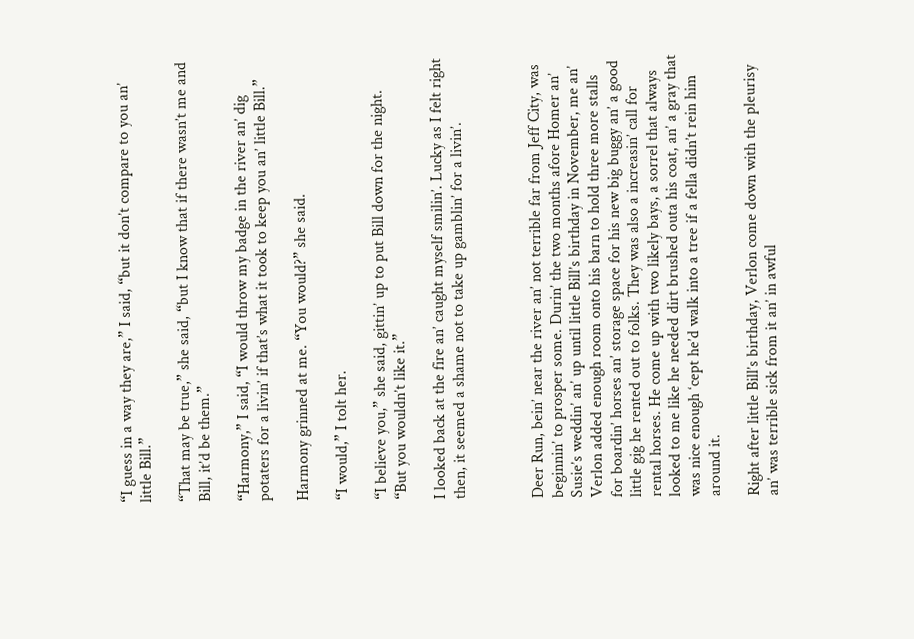“I guess in a way they are,” I said, “but it don’t compare to you an’ little Bill.”

“That may be true,” she said, “but I know that if there wasn’t me and Bill, it’d be them.”

“Harmony,” I said, “I would throw my badge in the river an’ dig potaters for a livin’ if that’s what it took to keep you an’ little Bill.”

Harmony grinned at me. “You would?” she said.

“I would,” I tolt her.

“I believe you,” she said, gittin’ up to put Bill down for the night. “But you wouldn’t like it.”

I looked back at the fire an’ caught myself smilin’. Lucky as I felt right then, it seemed a shame not to take up gamblin’ for a livin’.



Deer Run, bein’ near the river an’ not terrible far from Jeff City, was beginnin’ to prosper some. Durin’ the two months afore Homer an’ Susie’s weddin’ an’ up until little Bill’s birthday in November, me an’ Verlon added enough room onto his barn to hold three more stalls for boardin’ horses an’ storage space for his new big buggy an’ a good little gig he rented out to folks. They was also a increasin’ call for rental horses. He come up with two likely bays, a sorrel that always looked to me like he needed dirt brushed outa his coat, an’ a gray that was nice enough ‘cept he’d walk into a tree if a fella didn’t rein him around it.

Right after little Bill’s birthday, Verlon come down with the pleurisy an’ was terrible sick from it an’ in awful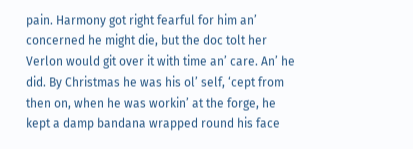pain. Harmony got right fearful for him an’ concerned he might die, but the doc tolt her Verlon would git over it with time an’ care. An’ he did. By Christmas he was his ol’ self, ‘cept from then on, when he was workin’ at the forge, he kept a damp bandana wrapped round his face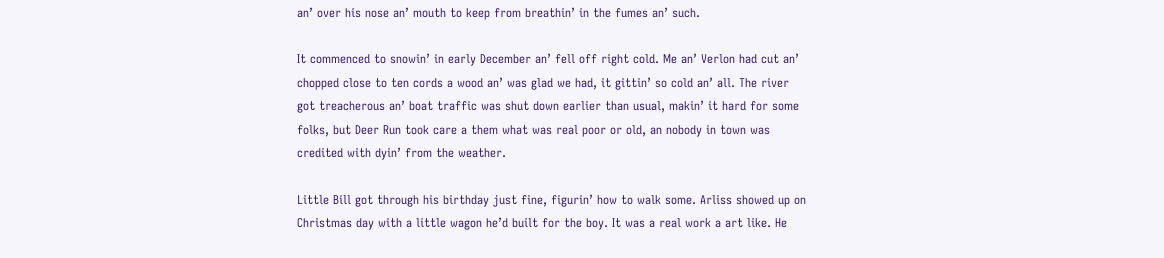an’ over his nose an’ mouth to keep from breathin’ in the fumes an’ such.

It commenced to snowin’ in early December an’ fell off right cold. Me an’ Verlon had cut an’ chopped close to ten cords a wood an’ was glad we had, it gittin’ so cold an’ all. The river got treacherous an’ boat traffic was shut down earlier than usual, makin’ it hard for some folks, but Deer Run took care a them what was real poor or old, an nobody in town was credited with dyin’ from the weather.

Little Bill got through his birthday just fine, figurin’ how to walk some. Arliss showed up on Christmas day with a little wagon he’d built for the boy. It was a real work a art like. He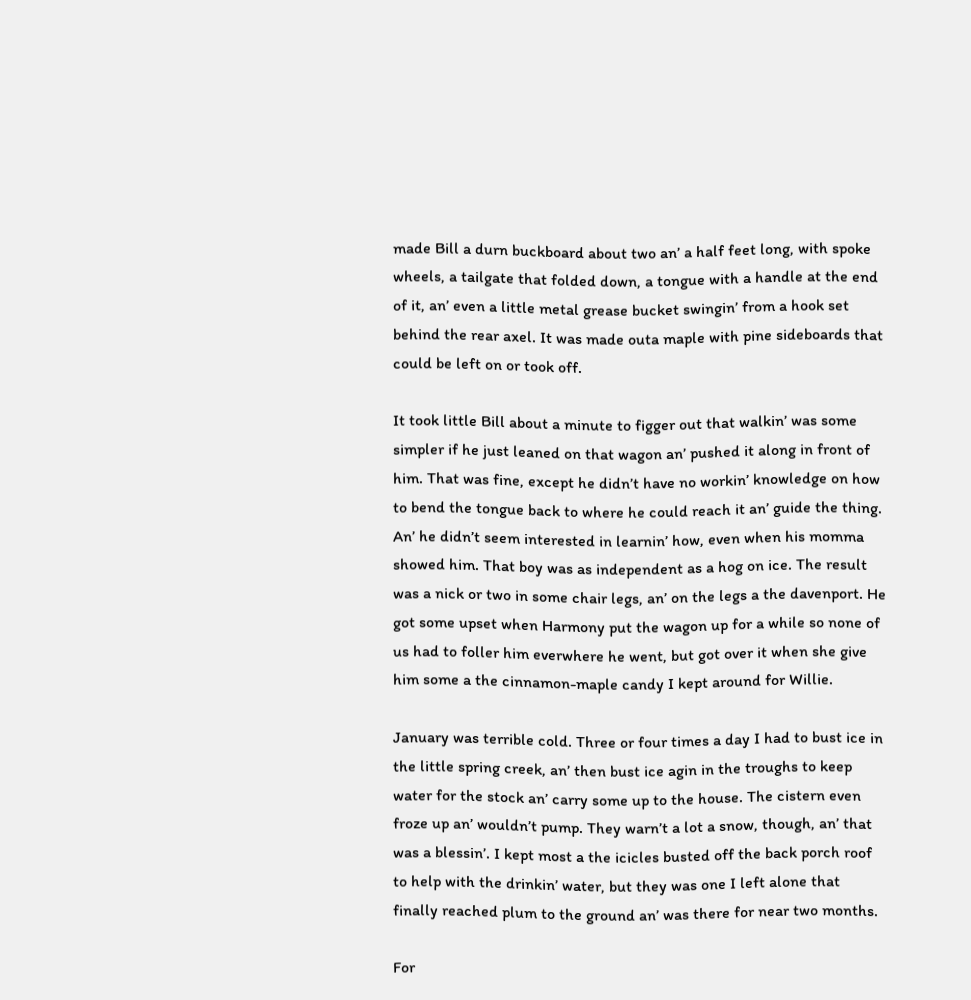made Bill a durn buckboard about two an’ a half feet long, with spoke wheels, a tailgate that folded down, a tongue with a handle at the end of it, an’ even a little metal grease bucket swingin’ from a hook set behind the rear axel. It was made outa maple with pine sideboards that could be left on or took off.

It took little Bill about a minute to figger out that walkin’ was some simpler if he just leaned on that wagon an’ pushed it along in front of him. That was fine, except he didn’t have no workin’ knowledge on how to bend the tongue back to where he could reach it an’ guide the thing. An’ he didn’t seem interested in learnin’ how, even when his momma showed him. That boy was as independent as a hog on ice. The result was a nick or two in some chair legs, an’ on the legs a the davenport. He got some upset when Harmony put the wagon up for a while so none of us had to foller him everwhere he went, but got over it when she give him some a the cinnamon-maple candy I kept around for Willie.

January was terrible cold. Three or four times a day I had to bust ice in the little spring creek, an’ then bust ice agin in the troughs to keep water for the stock an’ carry some up to the house. The cistern even froze up an’ wouldn’t pump. They warn’t a lot a snow, though, an’ that was a blessin’. I kept most a the icicles busted off the back porch roof to help with the drinkin’ water, but they was one I left alone that finally reached plum to the ground an’ was there for near two months.

For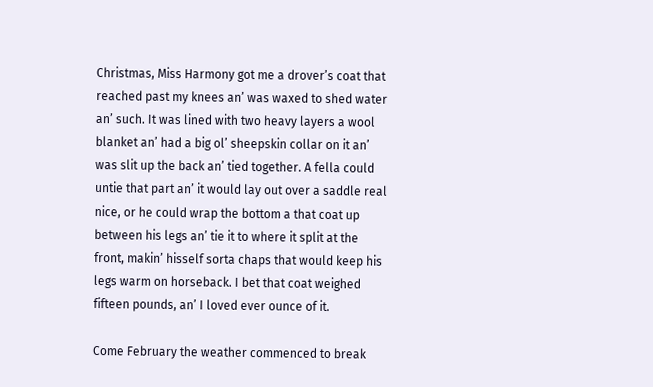Christmas, Miss Harmony got me a drover’s coat that reached past my knees an’ was waxed to shed water an’ such. It was lined with two heavy layers a wool blanket an’ had a big ol’ sheepskin collar on it an’ was slit up the back an’ tied together. A fella could untie that part an’ it would lay out over a saddle real nice, or he could wrap the bottom a that coat up between his legs an’ tie it to where it split at the front, makin’ hisself sorta chaps that would keep his legs warm on horseback. I bet that coat weighed fifteen pounds, an’ I loved ever ounce of it.

Come February the weather commenced to break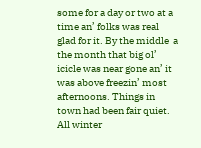some for a day or two at a time an’ folks was real glad for it. By the middle  a the month that big ol’ icicle was near gone an’ it was above freezin’ most afternoons. Things in town had been fair quiet. All winter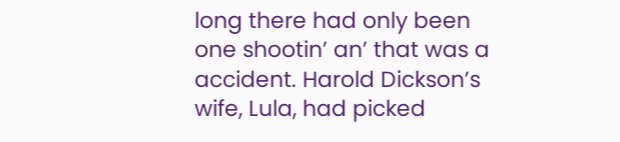long there had only been one shootin’ an’ that was a accident. Harold Dickson’s wife, Lula, had picked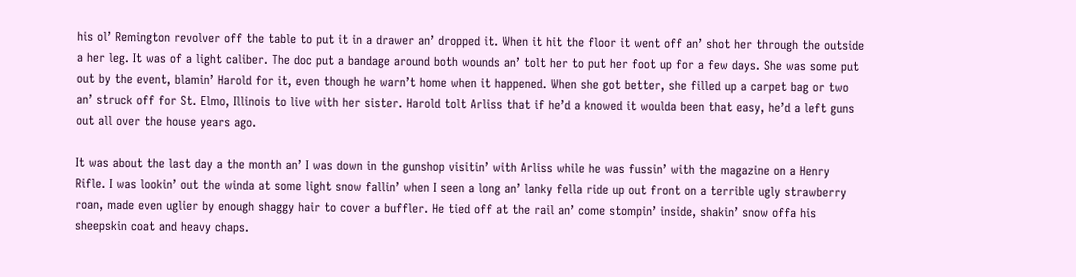his ol’ Remington revolver off the table to put it in a drawer an’ dropped it. When it hit the floor it went off an’ shot her through the outside a her leg. It was of a light caliber. The doc put a bandage around both wounds an’ tolt her to put her foot up for a few days. She was some put out by the event, blamin’ Harold for it, even though he warn’t home when it happened. When she got better, she filled up a carpet bag or two an’ struck off for St. Elmo, Illinois to live with her sister. Harold tolt Arliss that if he’d a knowed it woulda been that easy, he’d a left guns out all over the house years ago.

It was about the last day a the month an’ I was down in the gunshop visitin’ with Arliss while he was fussin’ with the magazine on a Henry Rifle. I was lookin’ out the winda at some light snow fallin’ when I seen a long an’ lanky fella ride up out front on a terrible ugly strawberry roan, made even uglier by enough shaggy hair to cover a buffler. He tied off at the rail an’ come stompin’ inside, shakin’ snow offa his sheepskin coat and heavy chaps.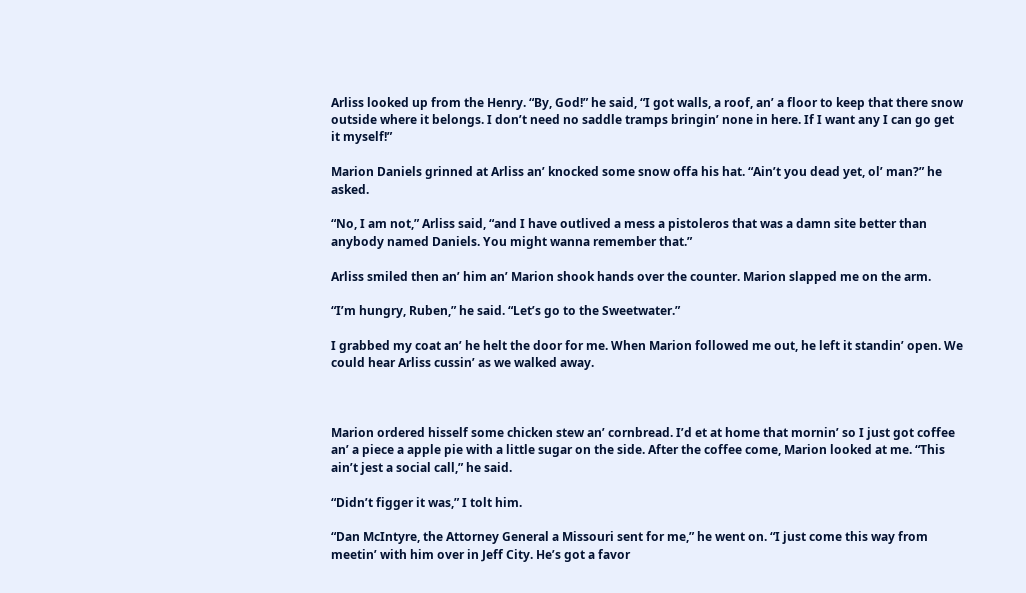Arliss looked up from the Henry. “By, God!” he said, “I got walls, a roof, an’ a floor to keep that there snow outside where it belongs. I don’t need no saddle tramps bringin’ none in here. If I want any I can go get it myself!”

Marion Daniels grinned at Arliss an’ knocked some snow offa his hat. “Ain’t you dead yet, ol’ man?” he asked.

“No, I am not,” Arliss said, “and I have outlived a mess a pistoleros that was a damn site better than anybody named Daniels. You might wanna remember that.”

Arliss smiled then an’ him an’ Marion shook hands over the counter. Marion slapped me on the arm.

“I’m hungry, Ruben,” he said. “Let’s go to the Sweetwater.”

I grabbed my coat an’ he helt the door for me. When Marion followed me out, he left it standin’ open. We could hear Arliss cussin’ as we walked away.



Marion ordered hisself some chicken stew an’ cornbread. I’d et at home that mornin’ so I just got coffee an’ a piece a apple pie with a little sugar on the side. After the coffee come, Marion looked at me. “This ain’t jest a social call,” he said.

“Didn’t figger it was,” I tolt him.

“Dan McIntyre, the Attorney General a Missouri sent for me,” he went on. “I just come this way from meetin’ with him over in Jeff City. He’s got a favor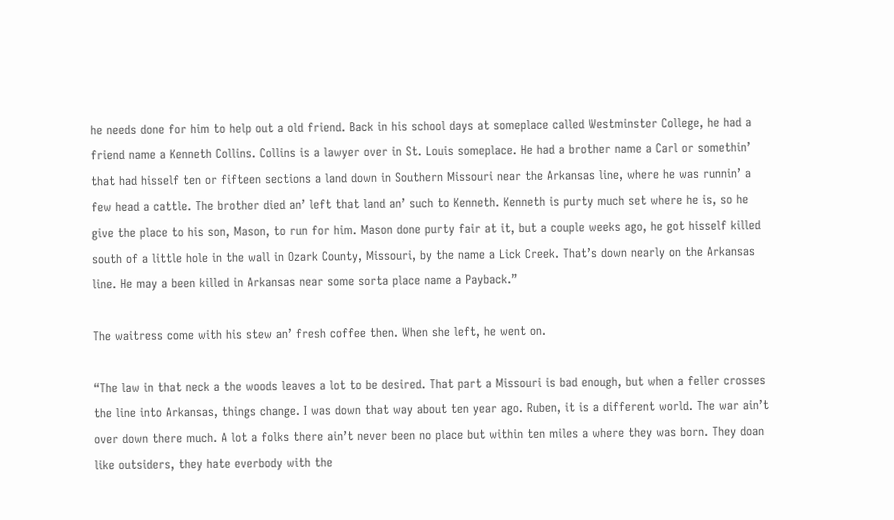he needs done for him to help out a old friend. Back in his school days at someplace called Westminster College, he had a friend name a Kenneth Collins. Collins is a lawyer over in St. Louis someplace. He had a brother name a Carl or somethin’ that had hisself ten or fifteen sections a land down in Southern Missouri near the Arkansas line, where he was runnin’ a few head a cattle. The brother died an’ left that land an’ such to Kenneth. Kenneth is purty much set where he is, so he give the place to his son, Mason, to run for him. Mason done purty fair at it, but a couple weeks ago, he got hisself killed south of a little hole in the wall in Ozark County, Missouri, by the name a Lick Creek. That’s down nearly on the Arkansas line. He may a been killed in Arkansas near some sorta place name a Payback.”

The waitress come with his stew an’ fresh coffee then. When she left, he went on.

“The law in that neck a the woods leaves a lot to be desired. That part a Missouri is bad enough, but when a feller crosses the line into Arkansas, things change. I was down that way about ten year ago. Ruben, it is a different world. The war ain’t over down there much. A lot a folks there ain’t never been no place but within ten miles a where they was born. They doan like outsiders, they hate everbody with the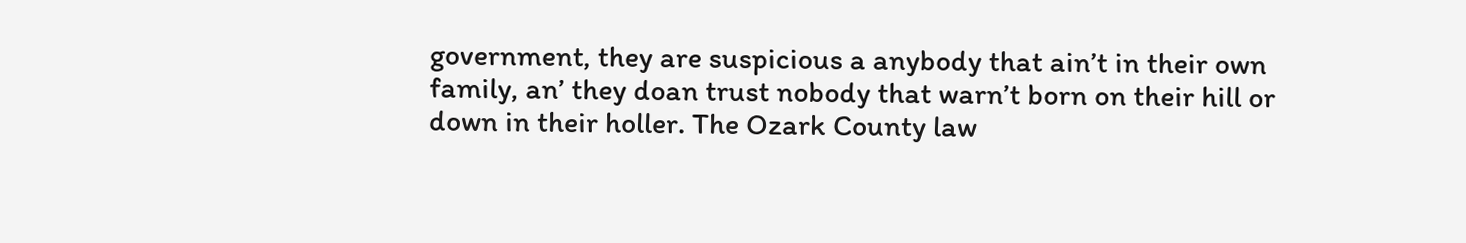government, they are suspicious a anybody that ain’t in their own family, an’ they doan trust nobody that warn’t born on their hill or down in their holler. The Ozark County law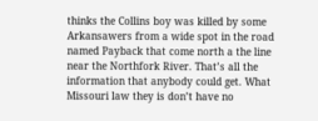thinks the Collins boy was killed by some Arkansawers from a wide spot in the road named Payback that come north a the line near the Northfork River. That’s all the information that anybody could get. What Missouri law they is don’t have no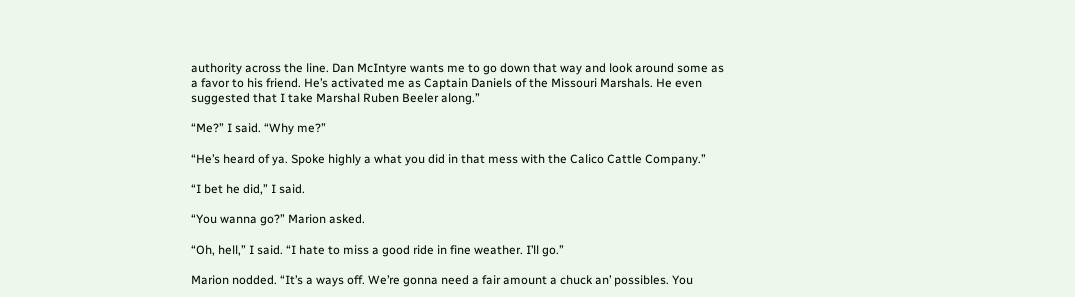authority across the line. Dan McIntyre wants me to go down that way and look around some as a favor to his friend. He’s activated me as Captain Daniels of the Missouri Marshals. He even suggested that I take Marshal Ruben Beeler along.”

“Me?” I said. “Why me?”

“He’s heard of ya. Spoke highly a what you did in that mess with the Calico Cattle Company.”

“I bet he did,” I said.

“You wanna go?” Marion asked.

“Oh, hell,” I said. “I hate to miss a good ride in fine weather. I’ll go.”

Marion nodded. “It’s a ways off. We’re gonna need a fair amount a chuck an’ possibles. You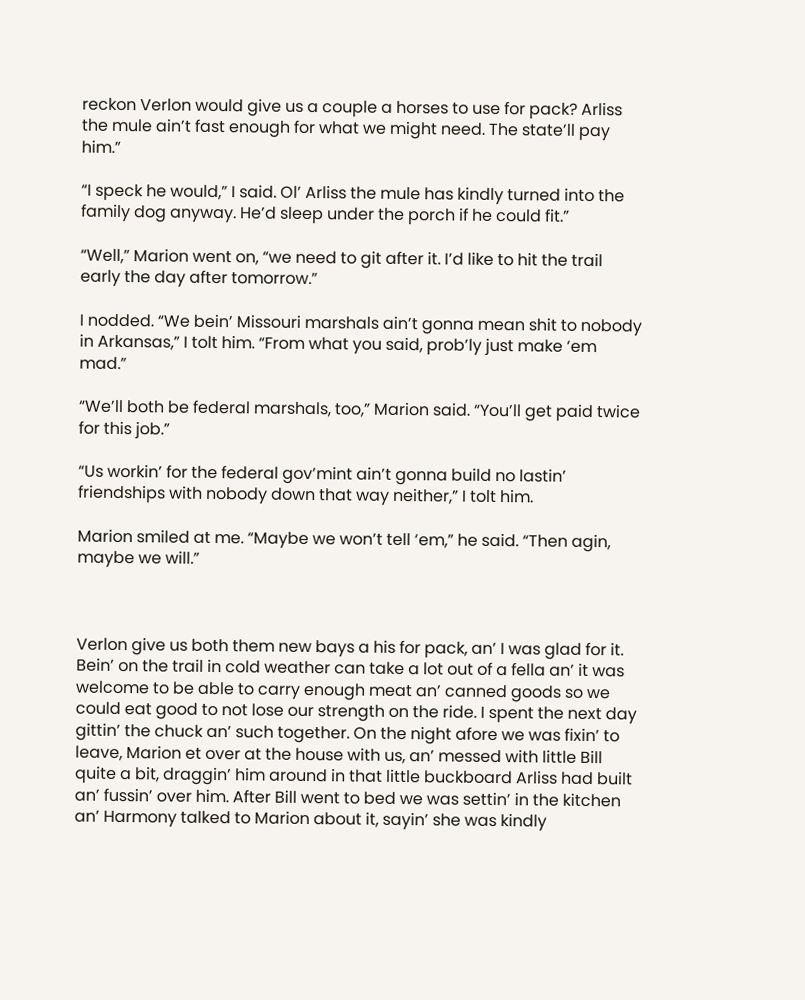reckon Verlon would give us a couple a horses to use for pack? Arliss the mule ain’t fast enough for what we might need. The state’ll pay him.”

“I speck he would,” I said. Ol’ Arliss the mule has kindly turned into the family dog anyway. He’d sleep under the porch if he could fit.”

“Well,” Marion went on, “we need to git after it. I’d like to hit the trail early the day after tomorrow.”

I nodded. “We bein’ Missouri marshals ain’t gonna mean shit to nobody in Arkansas,” I tolt him. “From what you said, prob’ly just make ‘em mad.”

“We’ll both be federal marshals, too,” Marion said. “You’ll get paid twice for this job.”

“Us workin’ for the federal gov’mint ain’t gonna build no lastin’ friendships with nobody down that way neither,” I tolt him.

Marion smiled at me. “Maybe we won’t tell ‘em,” he said. “Then agin, maybe we will.”



Verlon give us both them new bays a his for pack, an’ I was glad for it. Bein’ on the trail in cold weather can take a lot out of a fella an’ it was welcome to be able to carry enough meat an’ canned goods so we could eat good to not lose our strength on the ride. I spent the next day gittin’ the chuck an’ such together. On the night afore we was fixin’ to leave, Marion et over at the house with us, an’ messed with little Bill quite a bit, draggin’ him around in that little buckboard Arliss had built an’ fussin’ over him. After Bill went to bed we was settin’ in the kitchen an’ Harmony talked to Marion about it, sayin’ she was kindly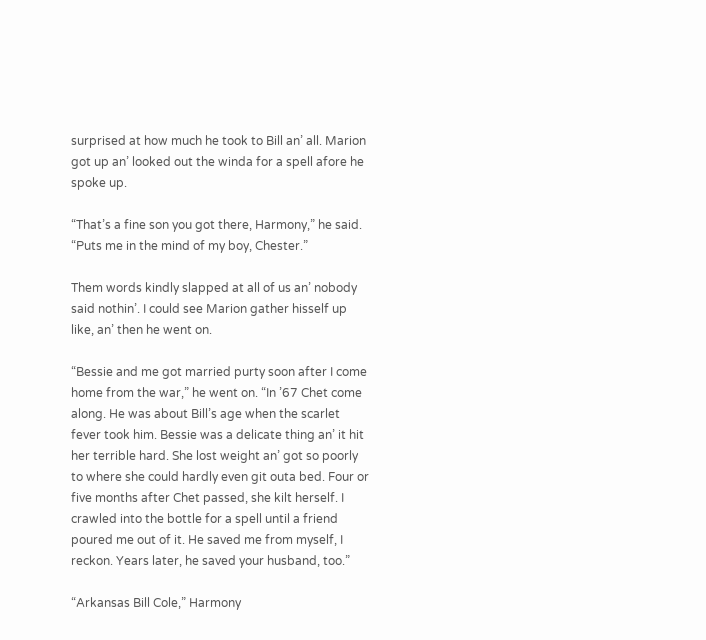surprised at how much he took to Bill an’ all. Marion got up an’ looked out the winda for a spell afore he spoke up.

“That’s a fine son you got there, Harmony,” he said. “Puts me in the mind of my boy, Chester.”

Them words kindly slapped at all of us an’ nobody said nothin’. I could see Marion gather hisself up like, an’ then he went on.

“Bessie and me got married purty soon after I come home from the war,” he went on. “In ’67 Chet come along. He was about Bill’s age when the scarlet fever took him. Bessie was a delicate thing an’ it hit her terrible hard. She lost weight an’ got so poorly to where she could hardly even git outa bed. Four or five months after Chet passed, she kilt herself. I crawled into the bottle for a spell until a friend poured me out of it. He saved me from myself, I reckon. Years later, he saved your husband, too.”

“Arkansas Bill Cole,” Harmony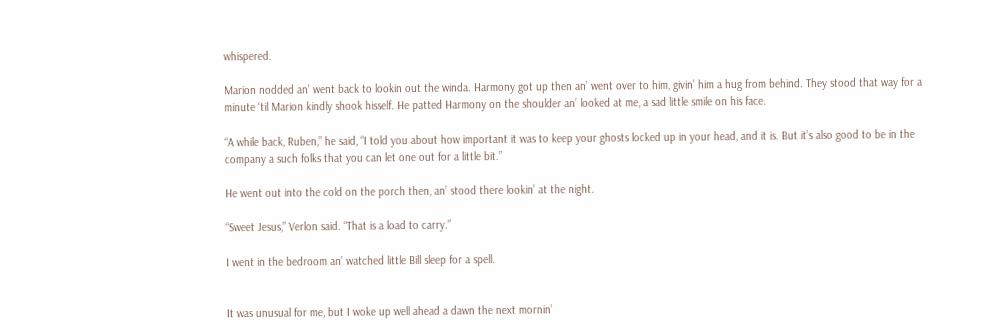whispered.

Marion nodded an’ went back to lookin out the winda. Harmony got up then an’ went over to him, givin’ him a hug from behind. They stood that way for a minute ‘til Marion kindly shook hisself. He patted Harmony on the shoulder an’ looked at me, a sad little smile on his face.

“A while back, Ruben,” he said, “I told you about how important it was to keep your ghosts locked up in your head, and it is. But it’s also good to be in the company a such folks that you can let one out for a little bit.”

He went out into the cold on the porch then, an’ stood there lookin’ at the night.

“Sweet Jesus,” Verlon said. “That is a load to carry.”

I went in the bedroom an’ watched little Bill sleep for a spell.


It was unusual for me, but I woke up well ahead a dawn the next mornin’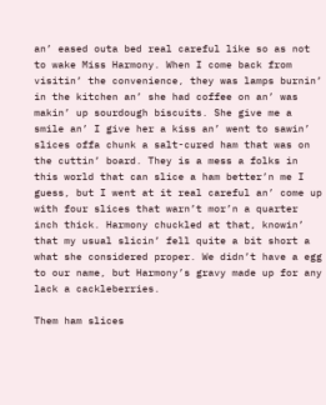an’ eased outa bed real careful like so as not to wake Miss Harmony. When I come back from visitin’ the convenience, they was lamps burnin’ in the kitchen an’ she had coffee on an’ was makin’ up sourdough biscuits. She give me a smile an’ I give her a kiss an’ went to sawin’ slices offa chunk a salt-cured ham that was on the cuttin’ board. They is a mess a folks in this world that can slice a ham better’n me I guess, but I went at it real careful an’ come up with four slices that warn’t mor’n a quarter inch thick. Harmony chuckled at that, knowin’ that my usual slicin’ fell quite a bit short a what she considered proper. We didn’t have a egg to our name, but Harmony’s gravy made up for any lack a cackleberries.

Them ham slices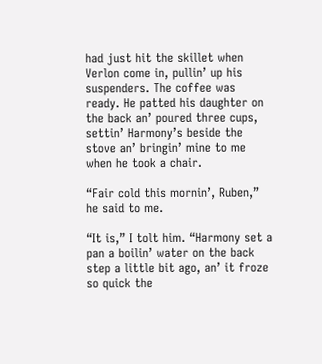had just hit the skillet when Verlon come in, pullin’ up his suspenders. The coffee was ready. He patted his daughter on the back an’ poured three cups, settin’ Harmony’s beside the stove an’ bringin’ mine to me when he took a chair.

“Fair cold this mornin’, Ruben,” he said to me.

“It is,” I tolt him. “Harmony set a pan a boilin’ water on the back step a little bit ago, an’ it froze so quick the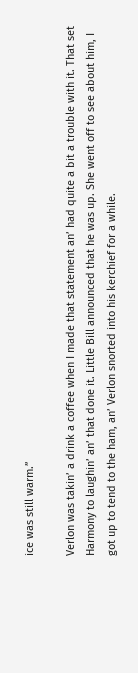ice was still warm.”

Verlon was takin’ a drink a coffee when I made that statement an’ had quite a bit a trouble with it. That set Harmony to laughin’ an’ that done it. Little Bill announced that he was up. She went off to see about him, I got up to tend to the ham, an’ Verlon snorted into his kerchief for a while.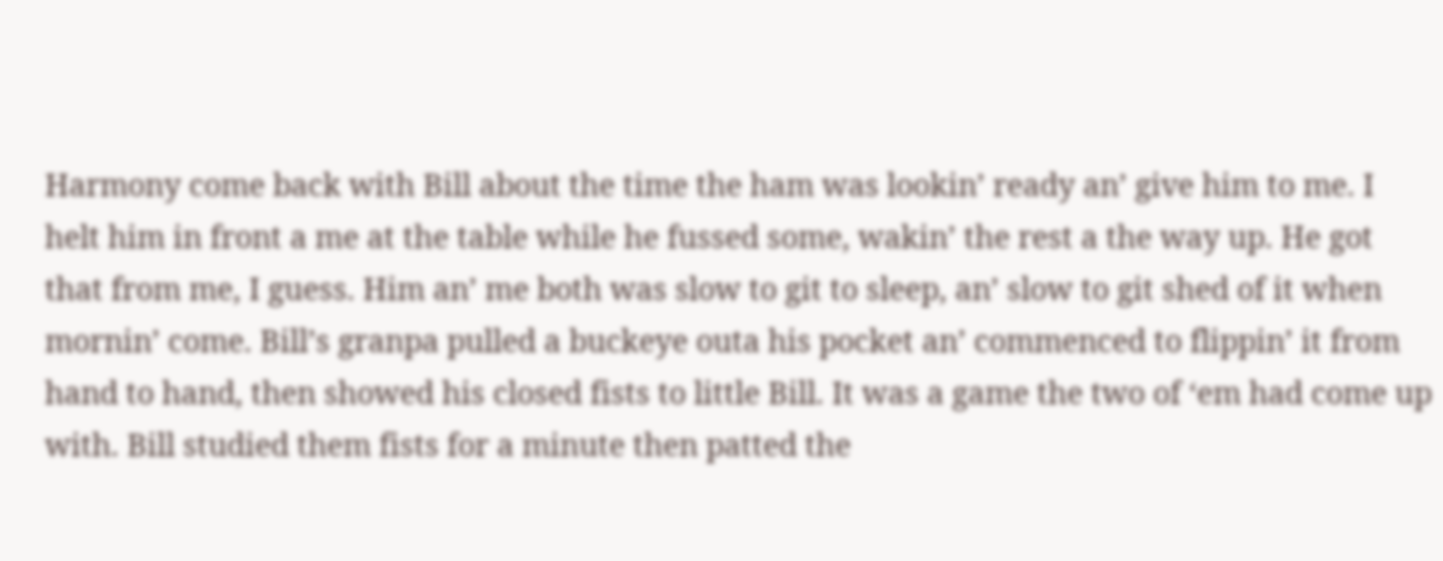Harmony come back with Bill about the time the ham was lookin’ ready an’ give him to me. I helt him in front a me at the table while he fussed some, wakin’ the rest a the way up. He got that from me, I guess. Him an’ me both was slow to git to sleep, an’ slow to git shed of it when mornin’ come. Bill’s granpa pulled a buckeye outa his pocket an’ commenced to flippin’ it from hand to hand, then showed his closed fists to little Bill. It was a game the two of ‘em had come up with. Bill studied them fists for a minute then patted the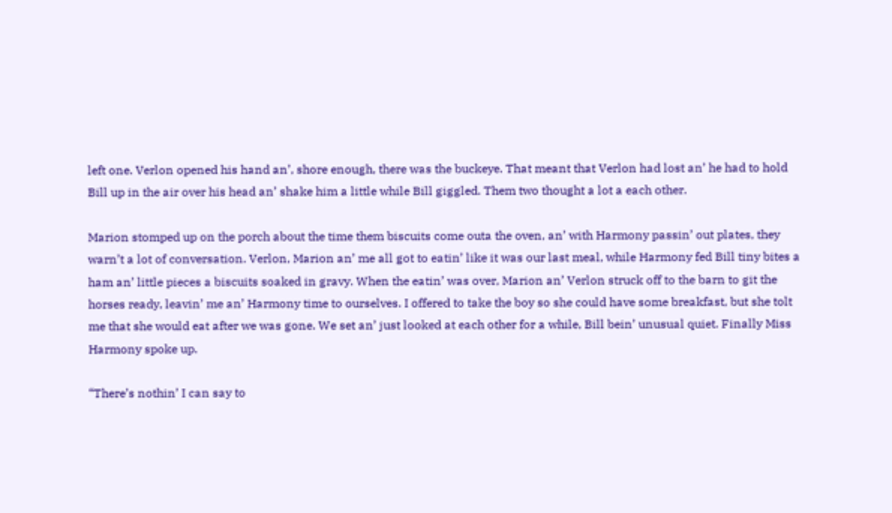left one. Verlon opened his hand an’, shore enough, there was the buckeye. That meant that Verlon had lost an’ he had to hold Bill up in the air over his head an’ shake him a little while Bill giggled. Them two thought a lot a each other.

Marion stomped up on the porch about the time them biscuits come outa the oven, an’ with Harmony passin’ out plates, they warn’t a lot of conversation. Verlon, Marion an’ me all got to eatin’ like it was our last meal, while Harmony fed Bill tiny bites a ham an’ little pieces a biscuits soaked in gravy. When the eatin’ was over, Marion an’ Verlon struck off to the barn to git the horses ready, leavin’ me an’ Harmony time to ourselves. I offered to take the boy so she could have some breakfast, but she tolt me that she would eat after we was gone. We set an’ just looked at each other for a while, Bill bein’ unusual quiet. Finally Miss Harmony spoke up.

“There’s nothin’ I can say to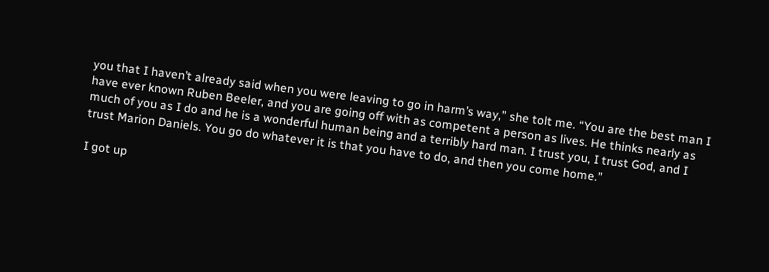you that I haven’t already said when you were leaving to go in harm’s way,” she tolt me. “You are the best man I have ever known Ruben Beeler, and you are going off with as competent a person as lives. He thinks nearly as much of you as I do and he is a wonderful human being and a terribly hard man. I trust you, I trust God, and I trust Marion Daniels. You go do whatever it is that you have to do, and then you come home.”

I got up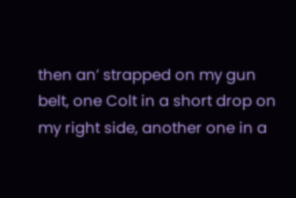then an’ strapped on my gun belt, one Colt in a short drop on my right side, another one in a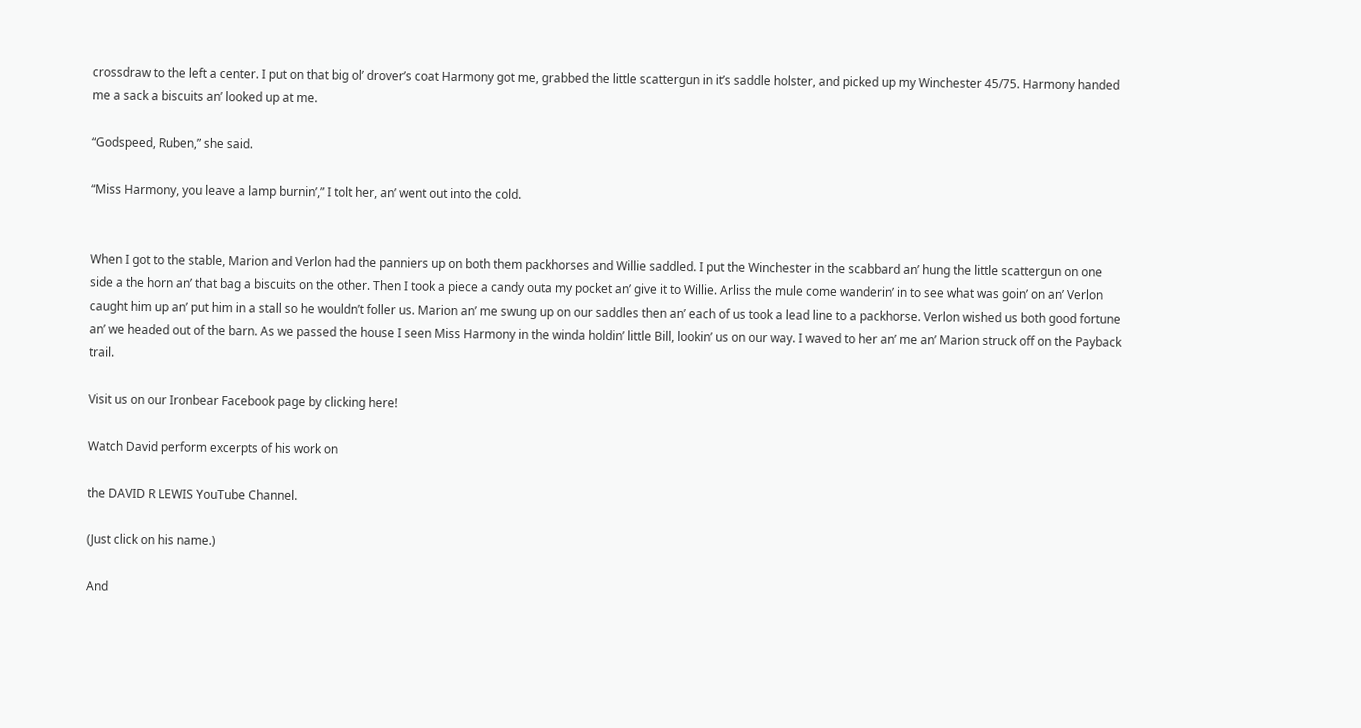crossdraw to the left a center. I put on that big ol’ drover’s coat Harmony got me, grabbed the little scattergun in it’s saddle holster, and picked up my Winchester 45/75. Harmony handed me a sack a biscuits an’ looked up at me.

“Godspeed, Ruben,” she said.

“Miss Harmony, you leave a lamp burnin’,” I tolt her, an’ went out into the cold.


When I got to the stable, Marion and Verlon had the panniers up on both them packhorses and Willie saddled. I put the Winchester in the scabbard an’ hung the little scattergun on one side a the horn an’ that bag a biscuits on the other. Then I took a piece a candy outa my pocket an’ give it to Willie. Arliss the mule come wanderin’ in to see what was goin’ on an’ Verlon caught him up an’ put him in a stall so he wouldn’t foller us. Marion an’ me swung up on our saddles then an’ each of us took a lead line to a packhorse. Verlon wished us both good fortune an’ we headed out of the barn. As we passed the house I seen Miss Harmony in the winda holdin’ little Bill, lookin’ us on our way. I waved to her an’ me an’ Marion struck off on the Payback trail.

Visit us on our Ironbear Facebook page by clicking here!

Watch David perform excerpts of his work on

the DAVID R LEWIS YouTube Channel.

(Just click on his name.)

And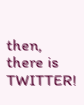then, there is TWITTER!